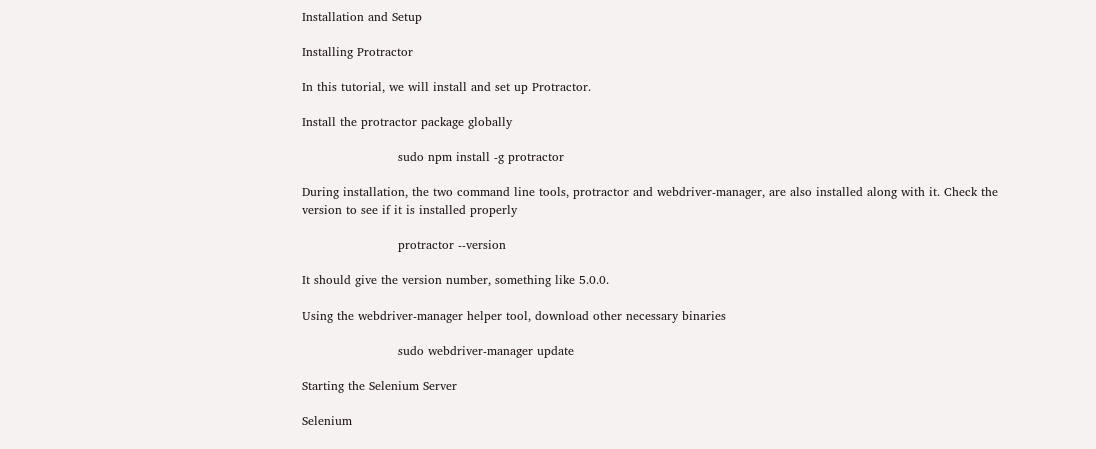Installation and Setup

Installing Protractor

In this tutorial, we will install and set up Protractor.

Install the protractor package globally

                        sudo npm install -g protractor

During installation, the two command line tools, protractor and webdriver-manager, are also installed along with it. Check the version to see if it is installed properly

                        protractor --version

It should give the version number, something like 5.0.0.

Using the webdriver-manager helper tool, download other necessary binaries

                        sudo webdriver-manager update

Starting the Selenium Server

Selenium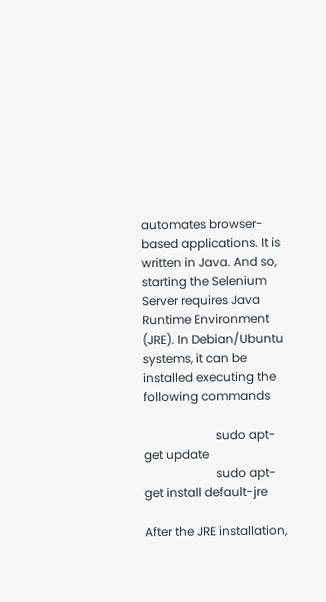automates browser-based applications. It is written in Java. And so, starting the Selenium Server requires Java Runtime Environment (JRE). In Debian/Ubuntu systems, it can be installed executing the following commands

                        sudo apt-get update
                        sudo apt-get install default-jre

After the JRE installation,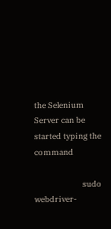the Selenium Server can be started typing the command

                        sudo webdriver-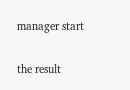manager start

the result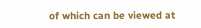of which can be viewed at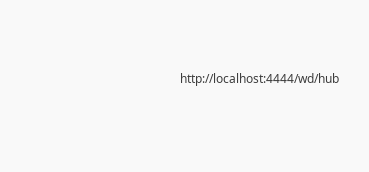http://localhost:4444/wd/hub